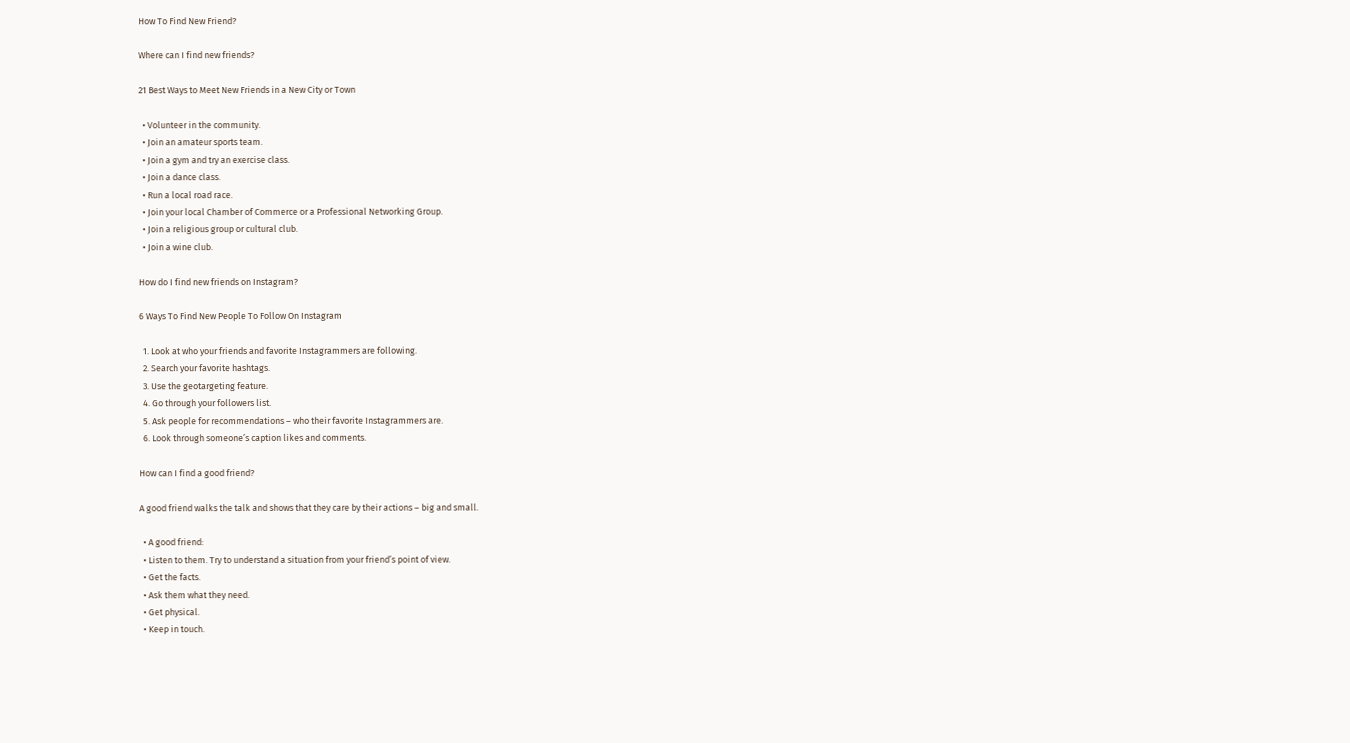How To Find New Friend?

Where can I find new friends?

21 Best Ways to Meet New Friends in a New City or Town

  • Volunteer in the community.
  • Join an amateur sports team.
  • Join a gym and try an exercise class.
  • Join a dance class.
  • Run a local road race.
  • Join your local Chamber of Commerce or a Professional Networking Group.
  • Join a religious group or cultural club.
  • Join a wine club.

How do I find new friends on Instagram?

6 Ways To Find New People To Follow On Instagram

  1. Look at who your friends and favorite Instagrammers are following.
  2. Search your favorite hashtags.
  3. Use the geotargeting feature.
  4. Go through your followers list.
  5. Ask people for recommendations – who their favorite Instagrammers are.
  6. Look through someone’s caption likes and comments.

How can I find a good friend?

A good friend walks the talk and shows that they care by their actions – big and small.

  • A good friend:
  • Listen to them. Try to understand a situation from your friend’s point of view.
  • Get the facts.
  • Ask them what they need.
  • Get physical.
  • Keep in touch.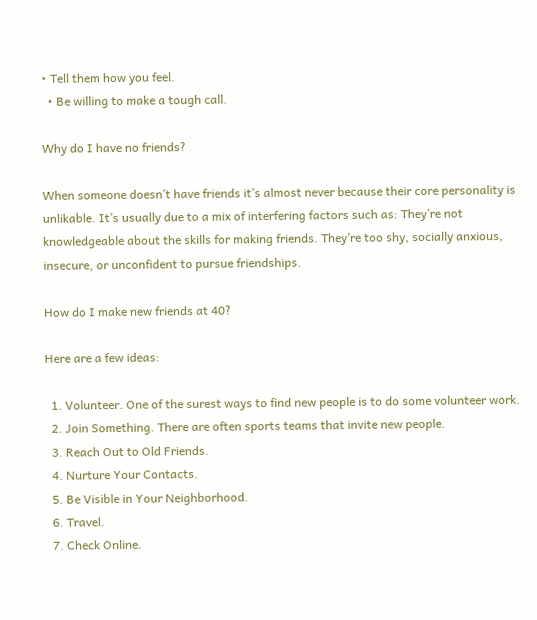• Tell them how you feel.
  • Be willing to make a tough call.

Why do I have no friends?

When someone doesn’t have friends it’s almost never because their core personality is unlikable. It’s usually due to a mix of interfering factors such as: They’re not knowledgeable about the skills for making friends. They’re too shy, socially anxious, insecure, or unconfident to pursue friendships.

How do I make new friends at 40?

Here are a few ideas:

  1. Volunteer. One of the surest ways to find new people is to do some volunteer work.
  2. Join Something. There are often sports teams that invite new people.
  3. Reach Out to Old Friends.
  4. Nurture Your Contacts.
  5. Be Visible in Your Neighborhood.
  6. Travel.
  7. Check Online.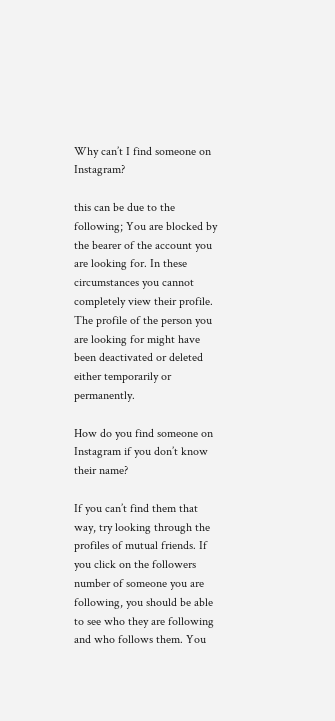Why can’t I find someone on Instagram?

this can be due to the following; You are blocked by the bearer of the account you are looking for. In these circumstances you cannot completely view their profile. The profile of the person you are looking for might have been deactivated or deleted either temporarily or permanently.

How do you find someone on Instagram if you don’t know their name?

If you can’t find them that way, try looking through the profiles of mutual friends. If you click on the followers number of someone you are following, you should be able to see who they are following and who follows them. You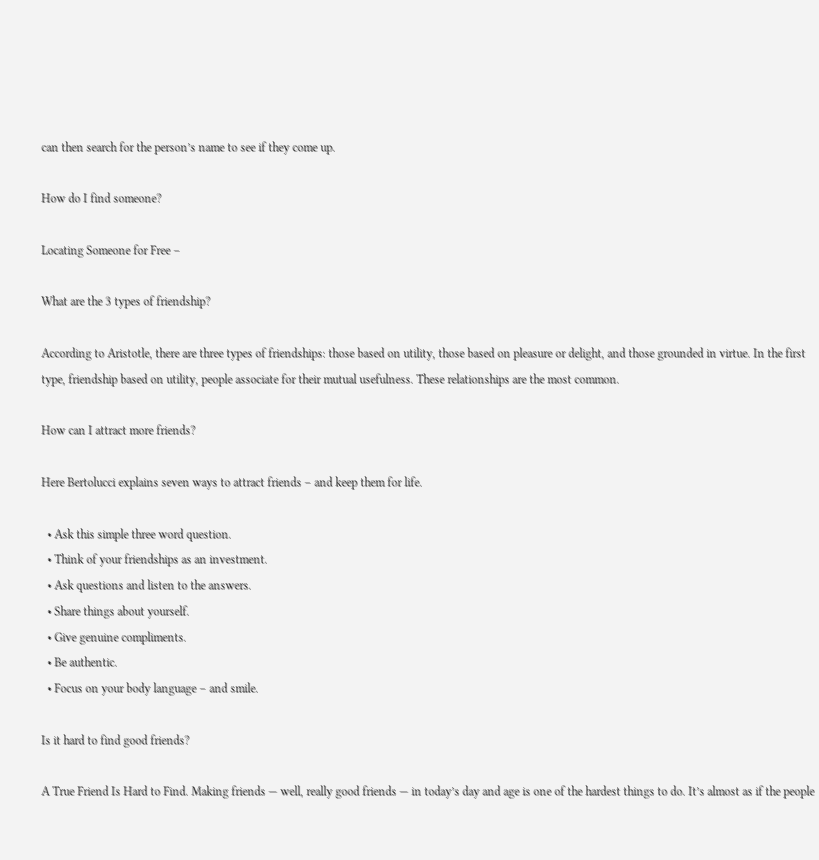can then search for the person’s name to see if they come up.

How do I find someone?

Locating Someone for Free –

What are the 3 types of friendship?

According to Aristotle, there are three types of friendships: those based on utility, those based on pleasure or delight, and those grounded in virtue. In the first type, friendship based on utility, people associate for their mutual usefulness. These relationships are the most common.

How can I attract more friends?

Here Bertolucci explains seven ways to attract friends – and keep them for life.

  • Ask this simple three word question.
  • Think of your friendships as an investment.
  • Ask questions and listen to the answers.
  • Share things about yourself.
  • Give genuine compliments.
  • Be authentic.
  • Focus on your body language – and smile.

Is it hard to find good friends?

A True Friend Is Hard to Find. Making friends — well, really good friends — in today’s day and age is one of the hardest things to do. It’s almost as if the people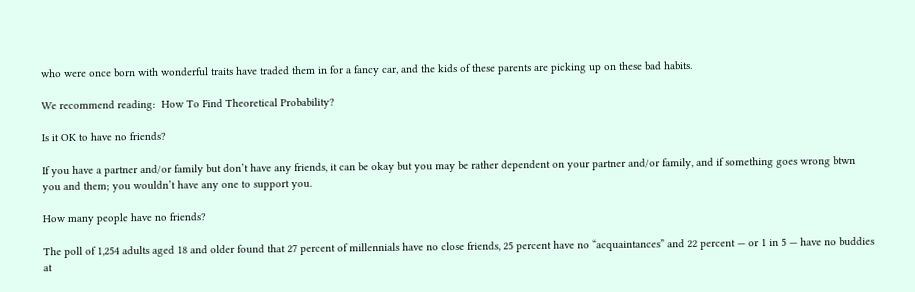who were once born with wonderful traits have traded them in for a fancy car, and the kids of these parents are picking up on these bad habits.

We recommend reading:  How To Find Theoretical Probability?

Is it OK to have no friends?

If you have a partner and/or family but don’t have any friends, it can be okay but you may be rather dependent on your partner and/or family, and if something goes wrong btwn you and them; you wouldn’t have any one to support you.

How many people have no friends?

The poll of 1,254 adults aged 18 and older found that 27 percent of millennials have no close friends, 25 percent have no “acquaintances” and 22 percent — or 1 in 5 — have no buddies at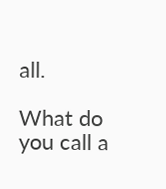all.

What do you call a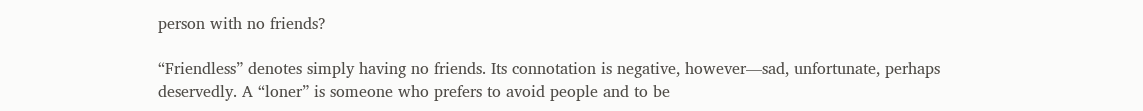person with no friends?

“Friendless” denotes simply having no friends. Its connotation is negative, however—sad, unfortunate, perhaps deservedly. A “loner” is someone who prefers to avoid people and to be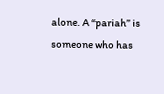alone. A “pariah” is someone who has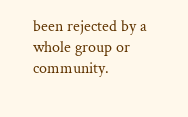been rejected by a whole group or community.